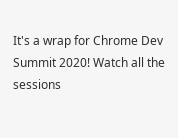It's a wrap for Chrome Dev Summit 2020! Watch all the sessions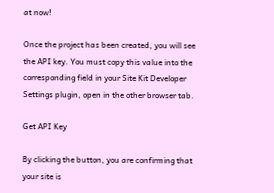at now!

Once the project has been created, you will see the API key. You must copy this value into the corresponding field in your Site Kit Developer Settings plugin, open in the other browser tab.

Get API Key

By clicking the button, you are confirming that your site is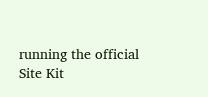running the official Site Kit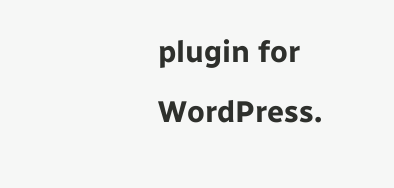plugin for WordPress.